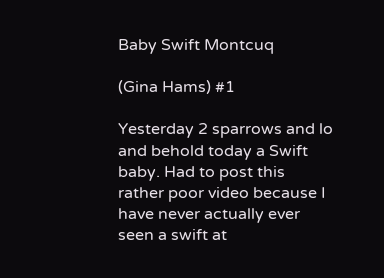Baby Swift Montcuq

(Gina Hams) #1

Yesterday 2 sparrows and lo and behold today a Swift baby. Had to post this rather poor video because I have never actually ever seen a swift at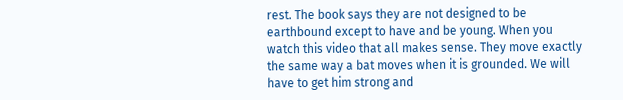rest. The book says they are not designed to be earthbound except to have and be young. When you watch this video that all makes sense. They move exactly the same way a bat moves when it is grounded. We will have to get him strong and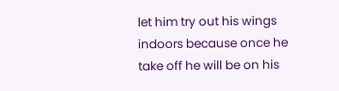let him try out his wings indoors because once he take off he will be on his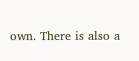own. There is also a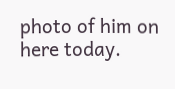photo of him on here today.